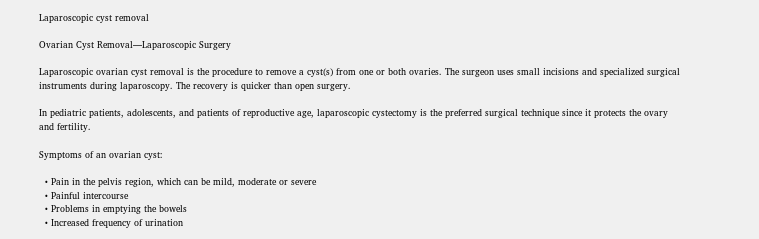Laparoscopic cyst removal

Ovarian Cyst Removal—Laparoscopic Surgery

Laparoscopic ovarian cyst removal is the procedure to remove a cyst(s) from one or both ovaries. The surgeon uses small incisions and specialized surgical instruments during laparoscopy. The recovery is quicker than open surgery.

In pediatric patients, adolescents, and patients of reproductive age, laparoscopic cystectomy is the preferred surgical technique since it protects the ovary and fertility.

Symptoms of an ovarian cyst:

  • Pain in the pelvis region, which can be mild, moderate or severe
  • Painful intercourse
  • Problems in emptying the bowels
  • Increased frequency of urination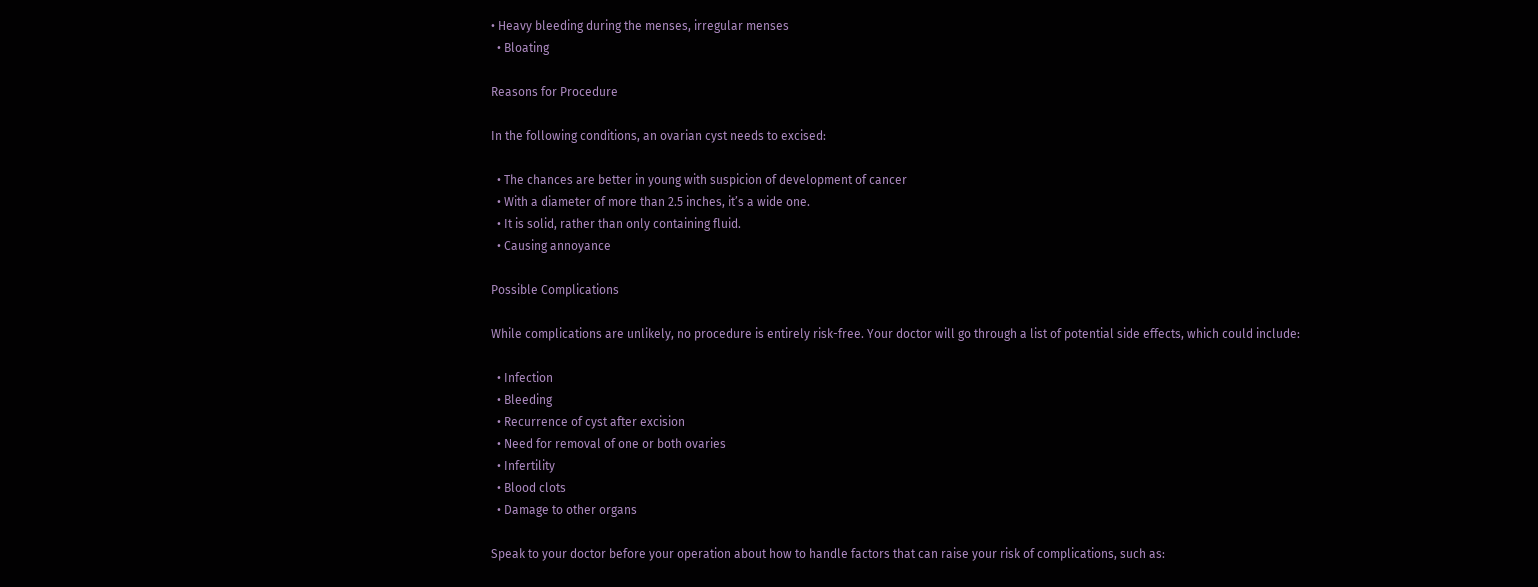• Heavy bleeding during the menses, irregular menses
  • Bloating

Reasons for Procedure

In the following conditions, an ovarian cyst needs to excised:

  • The chances are better in young with suspicion of development of cancer
  • With a diameter of more than 2.5 inches, it’s a wide one.
  • It is solid, rather than only containing fluid.
  • Causing annoyance

Possible Complications

While complications are unlikely, no procedure is entirely risk-free. Your doctor will go through a list of potential side effects, which could include:

  • Infection
  • Bleeding
  • Recurrence of cyst after excision
  • Need for removal of one or both ovaries
  • Infertility
  • Blood clots
  • Damage to other organs

Speak to your doctor before your operation about how to handle factors that can raise your risk of complications, such as: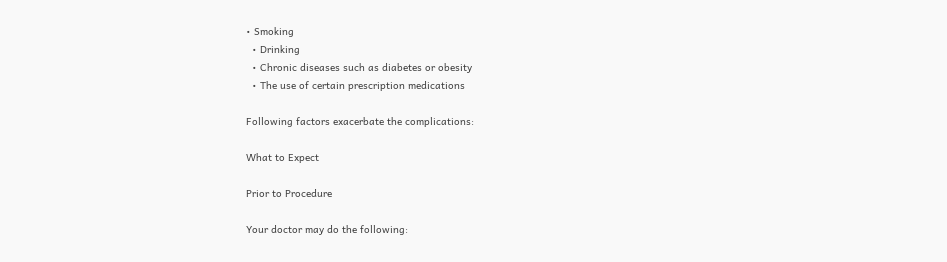• Smoking
  • Drinking
  • Chronic diseases such as diabetes or obesity
  • The use of certain prescription medications

Following factors exacerbate the complications:

What to Expect

Prior to Procedure

Your doctor may do the following: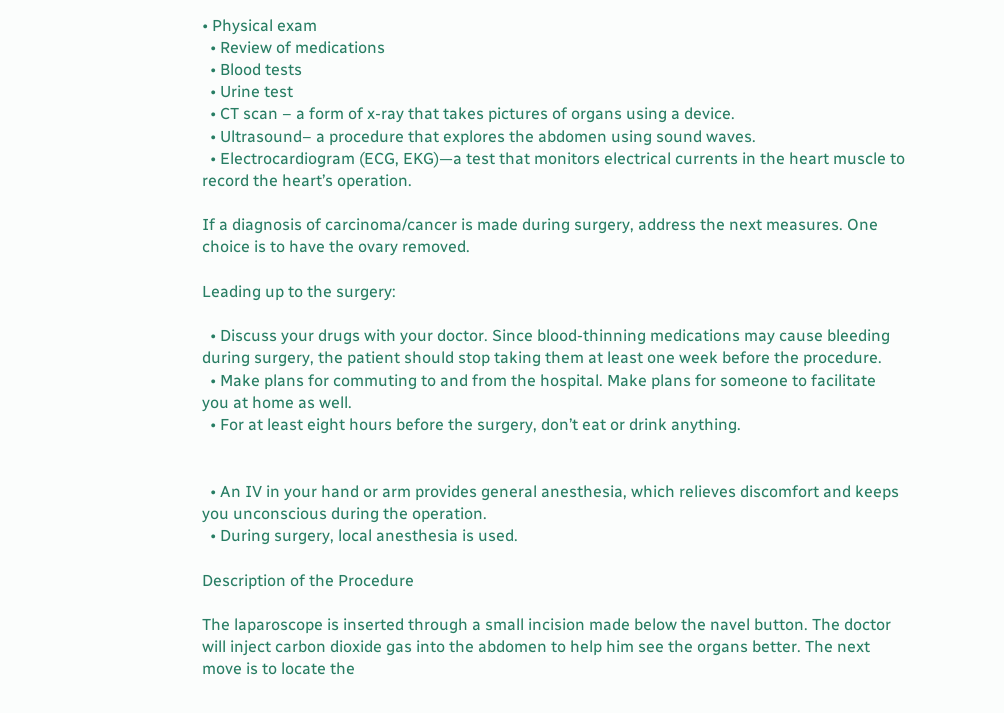• Physical exam
  • Review of medications
  • Blood tests
  • Urine test
  • CT scan – a form of x-ray that takes pictures of organs using a device.
  • Ultrasound– a procedure that explores the abdomen using sound waves.
  • Electrocardiogram (ECG, EKG)—a test that monitors electrical currents in the heart muscle to record the heart’s operation.

If a diagnosis of carcinoma/cancer is made during surgery, address the next measures. One choice is to have the ovary removed.

Leading up to the surgery:

  • Discuss your drugs with your doctor. Since blood-thinning medications may cause bleeding during surgery, the patient should stop taking them at least one week before the procedure.
  • Make plans for commuting to and from the hospital. Make plans for someone to facilitate you at home as well.
  • For at least eight hours before the surgery, don’t eat or drink anything.


  • An IV in your hand or arm provides general anesthesia, which relieves discomfort and keeps you unconscious during the operation.
  • During surgery, local anesthesia is used.

Description of the Procedure

The laparoscope is inserted through a small incision made below the navel button. The doctor will inject carbon dioxide gas into the abdomen to help him see the organs better. The next move is to locate the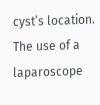cyst’s location. The use of a laparoscope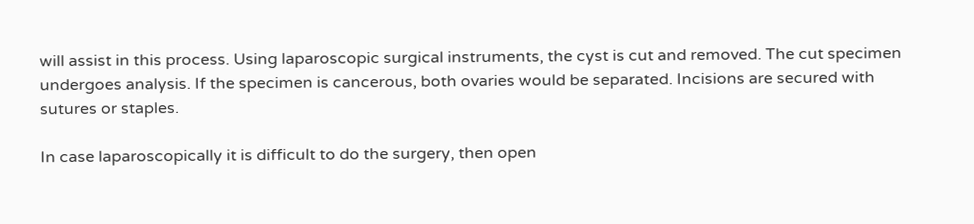will assist in this process. Using laparoscopic surgical instruments, the cyst is cut and removed. The cut specimen undergoes analysis. If the specimen is cancerous, both ovaries would be separated. Incisions are secured with sutures or staples.

In case laparoscopically it is difficult to do the surgery, then open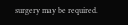surgery may be required.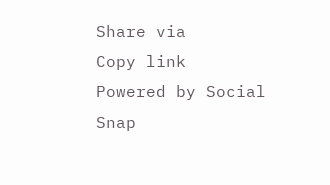Share via
Copy link
Powered by Social Snap